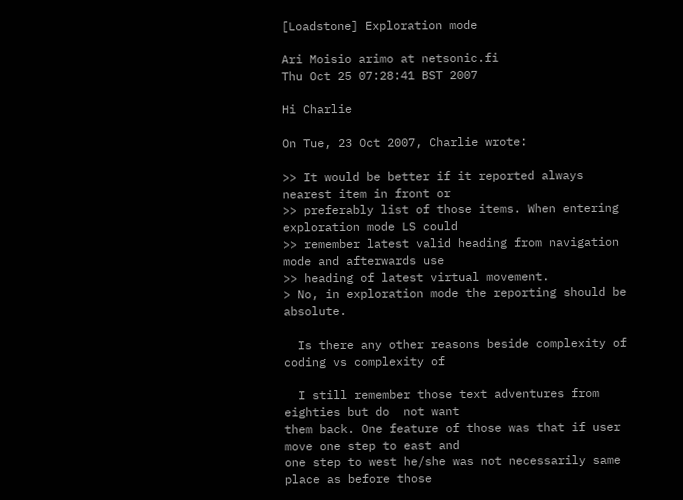[Loadstone] Exploration mode

Ari Moisio arimo at netsonic.fi
Thu Oct 25 07:28:41 BST 2007

Hi Charlie

On Tue, 23 Oct 2007, Charlie wrote:

>> It would be better if it reported always nearest item in front or
>> preferably list of those items. When entering exploration mode LS could
>> remember latest valid heading from navigation mode and afterwards use
>> heading of latest virtual movement.
> No, in exploration mode the reporting should be absolute.

  Is there any other reasons beside complexity of coding vs complexity of

  I still remember those text adventures from eighties but do  not want
them back. One feature of those was that if user move one step to east and
one step to west he/she was not necessarily same place as before those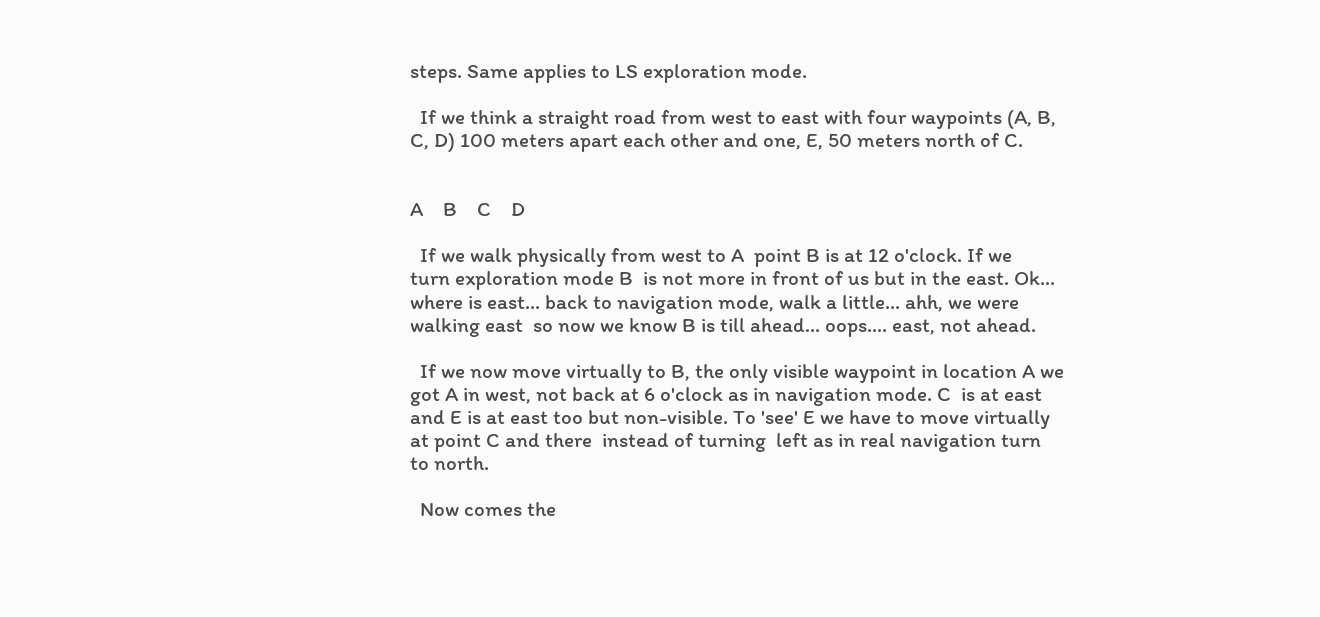steps. Same applies to LS exploration mode.

  If we think a straight road from west to east with four waypoints (A, B,
C, D) 100 meters apart each other and one, E, 50 meters north of C.


A    B    C    D

  If we walk physically from west to A  point B is at 12 o'clock. If we
turn exploration mode B  is not more in front of us but in the east. Ok...
where is east... back to navigation mode, walk a little... ahh, we were
walking east  so now we know B is till ahead... oops.... east, not ahead.

  If we now move virtually to B, the only visible waypoint in location A we
got A in west, not back at 6 o'clock as in navigation mode. C  is at east
and E is at east too but non-visible. To 'see' E we have to move virtually
at point C and there  instead of turning  left as in real navigation turn
to north.

  Now comes the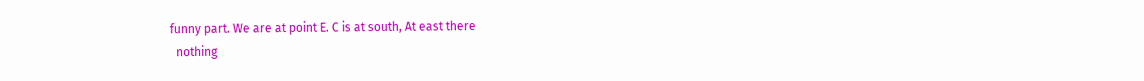funny part. We are at point E. C is at south, At east there
  nothing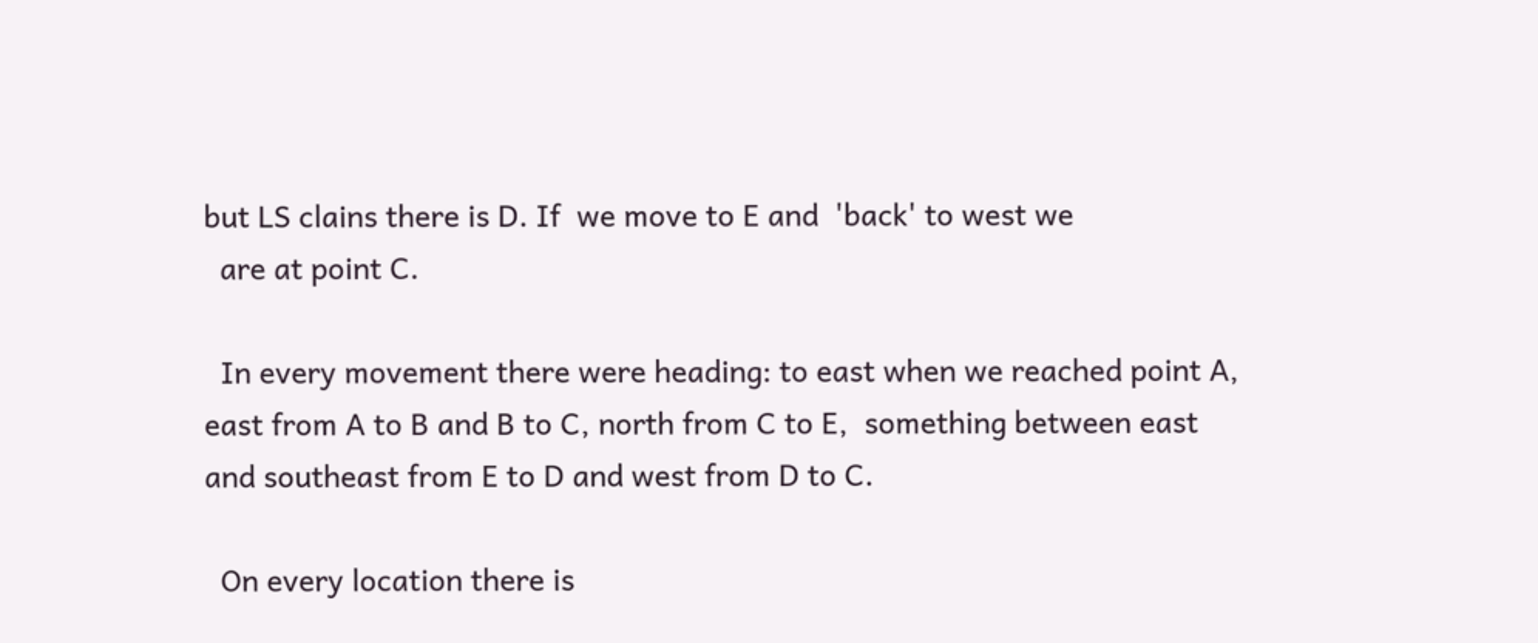but LS clains there is D. If  we move to E and  'back' to west we
  are at point C.

  In every movement there were heading: to east when we reached point A,
east from A to B and B to C, north from C to E,  something between east
and southeast from E to D and west from D to C.

  On every location there is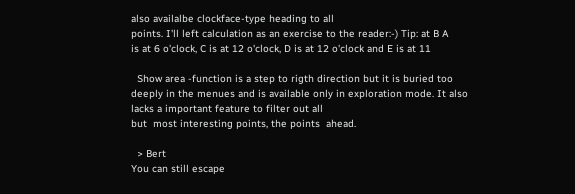also availalbe clockface-type heading to all
points. I'll left calculation as an exercise to the reader:-) Tip: at B A
is at 6 o'clock, C is at 12 o'clock, D is at 12 o'clock and E is at 11

  Show area -function is a step to rigth direction but it is buried too
deeply in the menues and is available only in exploration mode. It also
lacks a important feature to filter out all
but  most interesting points, the points  ahead.

  > Bert
You can still escape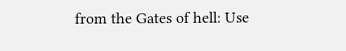from the Gates of hell: Use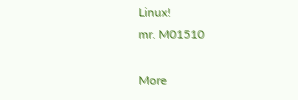Linux!
mr. M01510

More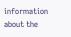information about the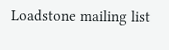Loadstone mailing list